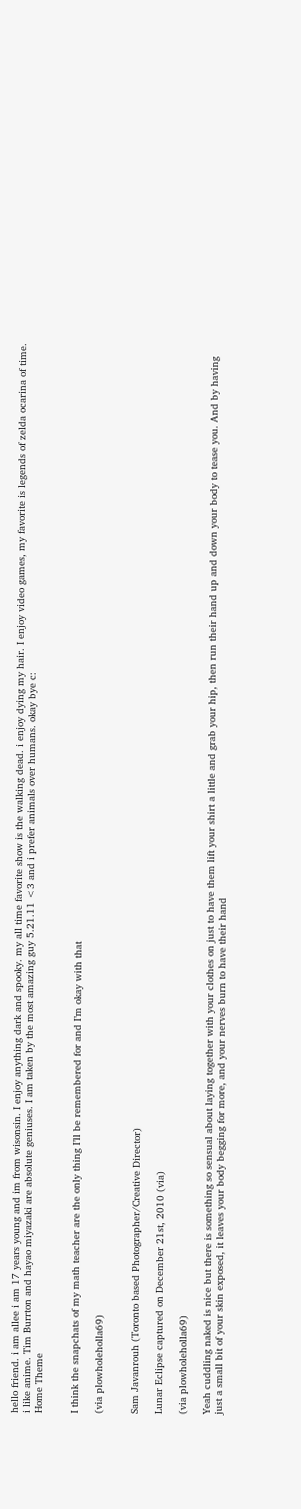hello friend. i am allee i am 17 years young and im from wisonsin. I enjoy anything dark and spooky. my all time favorite show is the walking dead. i enjoy dying my hair. I enjoy video games, my favorite is legends of zelda ocarina of time. i like anime. Tim Burrton and hayao miyazaki are absolute geniuses. I am taken by the most amazing guy 5.21.11 <3 and i prefer animals over humans. okay bye c:
Home Theme


I think the snapchats of my math teacher are the only thing I’ll be remembered for and I’m okay with that

(via plowholeholla69)


Sam Javanrouh (Toronto based Photographer/Creative Director)

Lunar Eclipse captured on December 21st, 2010 (via)

(via plowholeholla69)

Yeah cuddling naked is nice but there is something so sensual about laying together with your clothes on just to have them lift your shirt a little and grab your hip, then run their hand up and down your body to tease you. And by having just a small bit of your skin exposed, it leaves your body begging for more, and your nerves burn to have their hand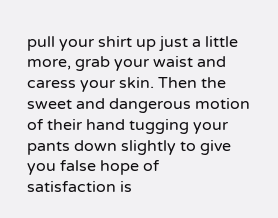pull your shirt up just a little more, grab your waist and caress your skin. Then the sweet and dangerous motion of their hand tugging your pants down slightly to give you false hope of satisfaction is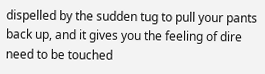dispelled by the sudden tug to pull your pants back up, and it gives you the feeling of dire need to be touched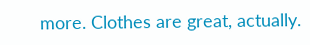more. Clothes are great, actually.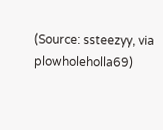(Source: ssteezyy, via plowholeholla69)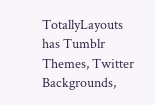TotallyLayouts has Tumblr Themes, Twitter Backgrounds,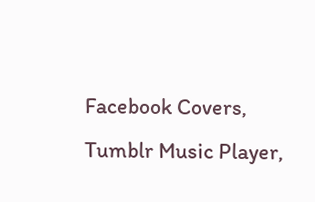Facebook Covers, Tumblr Music Player,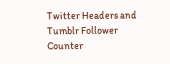Twitter Headers and Tumblr Follower Counter